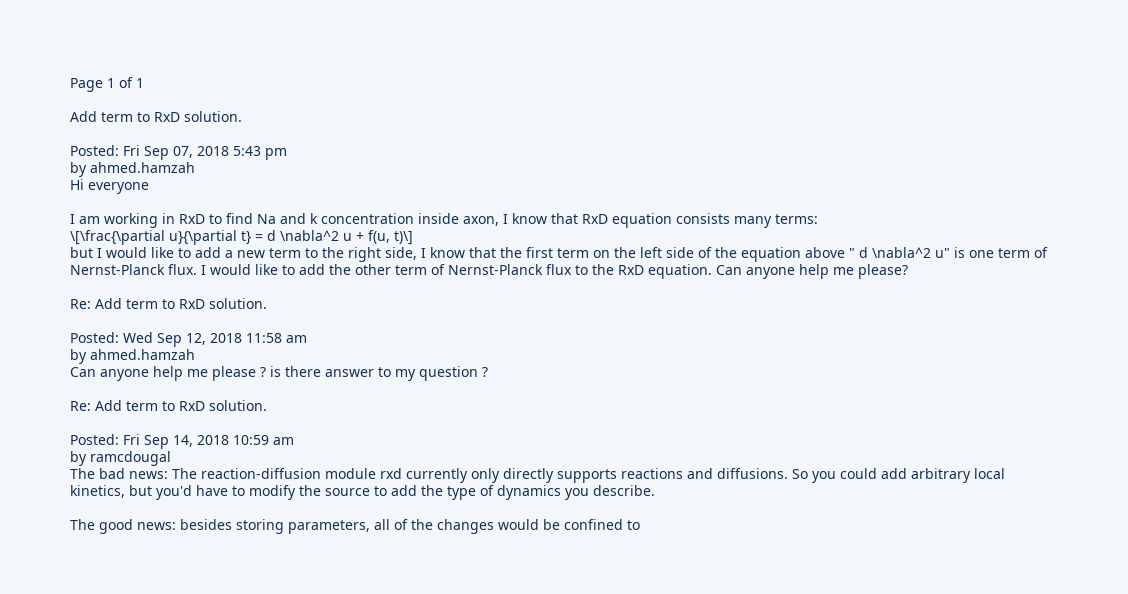Page 1 of 1

Add term to RxD solution.

Posted: Fri Sep 07, 2018 5:43 pm
by ahmed.hamzah
Hi everyone

I am working in RxD to find Na and k concentration inside axon, I know that RxD equation consists many terms:
\[\frac{\partial u}{\partial t} = d \nabla^2 u + f(u, t)\]
but I would like to add a new term to the right side, I know that the first term on the left side of the equation above " d \nabla^2 u" is one term of Nernst-Planck flux. I would like to add the other term of Nernst-Planck flux to the RxD equation. Can anyone help me please?

Re: Add term to RxD solution.

Posted: Wed Sep 12, 2018 11:58 am
by ahmed.hamzah
Can anyone help me please ? is there answer to my question ?

Re: Add term to RxD solution.

Posted: Fri Sep 14, 2018 10:59 am
by ramcdougal
The bad news: The reaction-diffusion module rxd currently only directly supports reactions and diffusions. So you could add arbitrary local kinetics, but you'd have to modify the source to add the type of dynamics you describe.

The good news: besides storing parameters, all of the changes would be confined to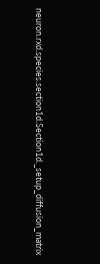neuron.rxd.species.section1d.Section1d._setup_diffusion_matrix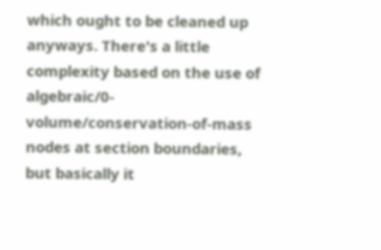which ought to be cleaned up anyways. There's a little complexity based on the use of algebraic/0-volume/conservation-of-mass nodes at section boundaries, but basically it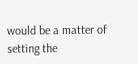would be a matter of setting the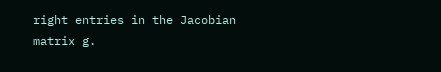right entries in the Jacobian matrix g.